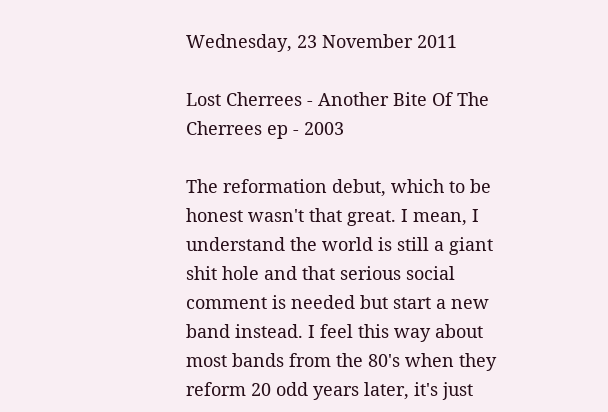Wednesday, 23 November 2011

Lost Cherrees - Another Bite Of The Cherrees ep - 2003

The reformation debut, which to be honest wasn't that great. I mean, I understand the world is still a giant shit hole and that serious social comment is needed but start a new band instead. I feel this way about most bands from the 80's when they reform 20 odd years later, it's just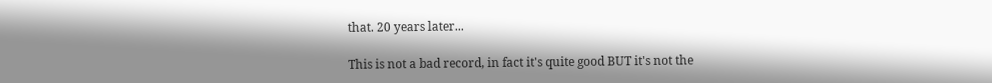that. 20 years later...

This is not a bad record, in fact it's quite good BUT it's not the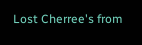Lost Cherree's from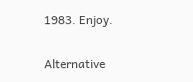1983. Enjoy.

Alternative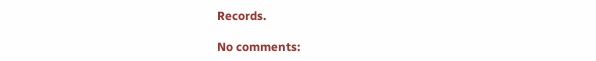Records.

No comments: